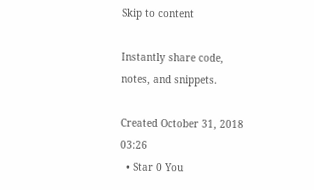Skip to content

Instantly share code, notes, and snippets.

Created October 31, 2018 03:26
  • Star 0 You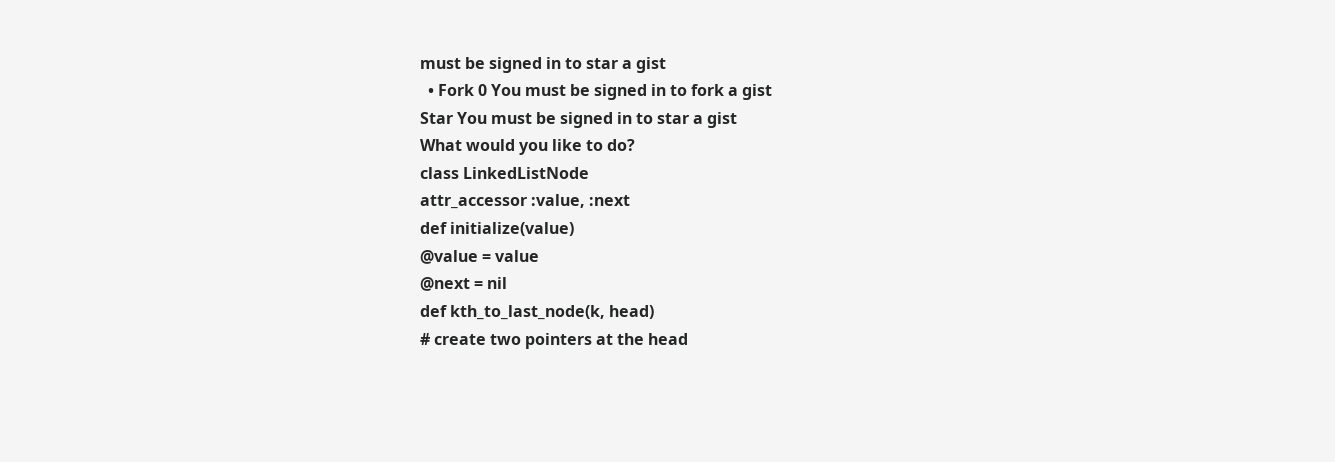must be signed in to star a gist
  • Fork 0 You must be signed in to fork a gist
Star You must be signed in to star a gist
What would you like to do?
class LinkedListNode
attr_accessor :value, :next
def initialize(value)
@value = value
@next = nil
def kth_to_last_node(k, head)
# create two pointers at the head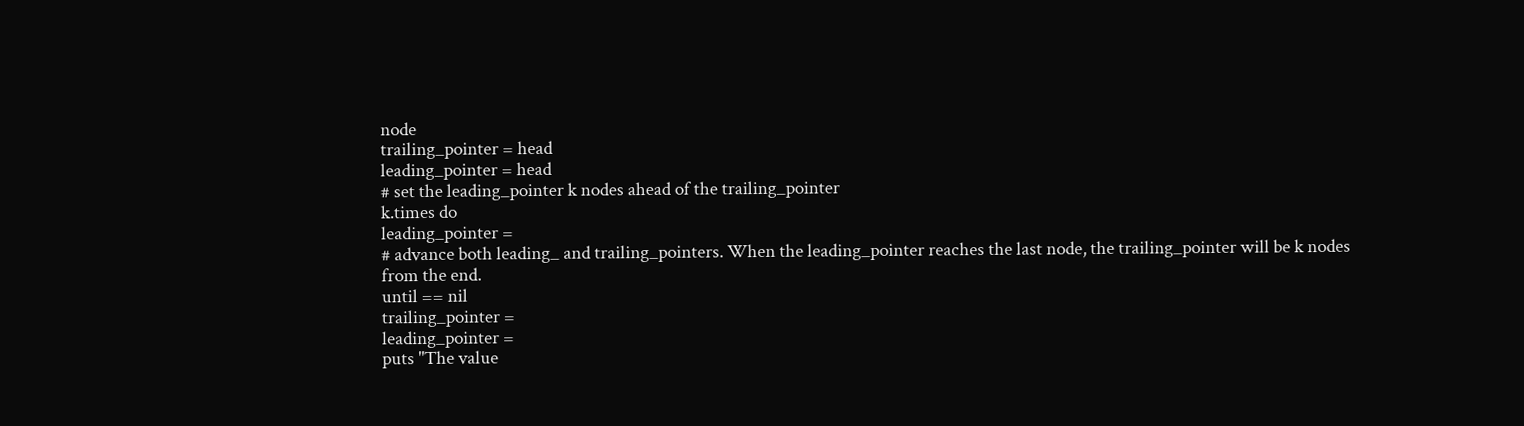node
trailing_pointer = head
leading_pointer = head
# set the leading_pointer k nodes ahead of the trailing_pointer
k.times do
leading_pointer =
# advance both leading_ and trailing_pointers. When the leading_pointer reaches the last node, the trailing_pointer will be k nodes from the end.
until == nil
trailing_pointer =
leading_pointer =
puts "The value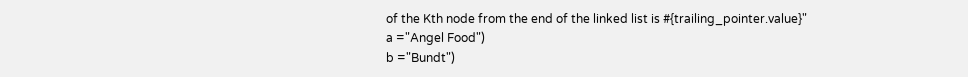of the Kth node from the end of the linked list is #{trailing_pointer.value}"
a ="Angel Food")
b ="Bundt")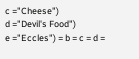c ="Cheese")
d ="Devil's Food")
e ="Eccles") = b = c = d =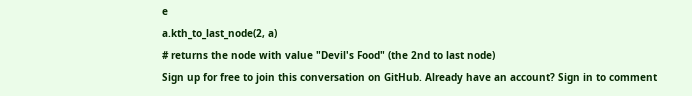e
a.kth_to_last_node(2, a)
# returns the node with value "Devil's Food" (the 2nd to last node)
Sign up for free to join this conversation on GitHub. Already have an account? Sign in to comment